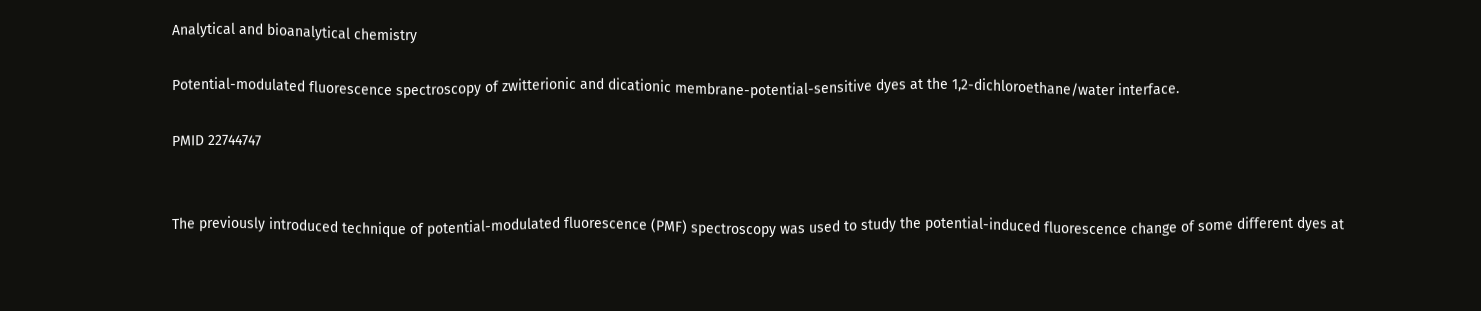Analytical and bioanalytical chemistry

Potential-modulated fluorescence spectroscopy of zwitterionic and dicationic membrane-potential-sensitive dyes at the 1,2-dichloroethane/water interface.

PMID 22744747


The previously introduced technique of potential-modulated fluorescence (PMF) spectroscopy was used to study the potential-induced fluorescence change of some different dyes at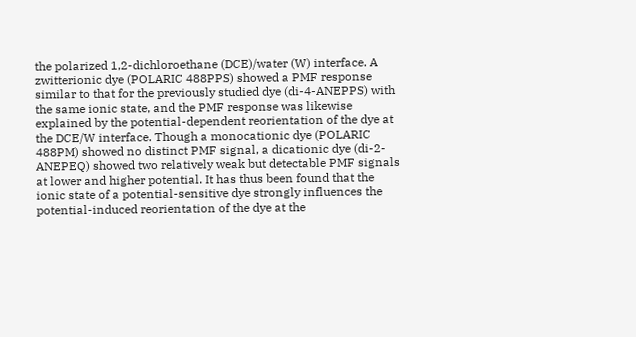the polarized 1,2-dichloroethane (DCE)/water (W) interface. A zwitterionic dye (POLARIC 488PPS) showed a PMF response similar to that for the previously studied dye (di-4-ANEPPS) with the same ionic state, and the PMF response was likewise explained by the potential-dependent reorientation of the dye at the DCE/W interface. Though a monocationic dye (POLARIC 488PM) showed no distinct PMF signal, a dicationic dye (di-2-ANEPEQ) showed two relatively weak but detectable PMF signals at lower and higher potential. It has thus been found that the ionic state of a potential-sensitive dye strongly influences the potential-induced reorientation of the dye at the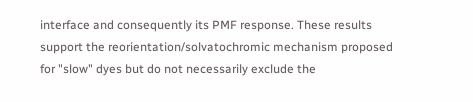interface and consequently its PMF response. These results support the reorientation/solvatochromic mechanism proposed for "slow" dyes but do not necessarily exclude the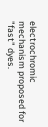electrochromic mechanism proposed for "fast" dyes.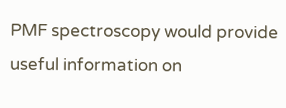PMF spectroscopy would provide useful information on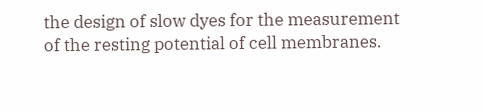the design of slow dyes for the measurement of the resting potential of cell membranes.